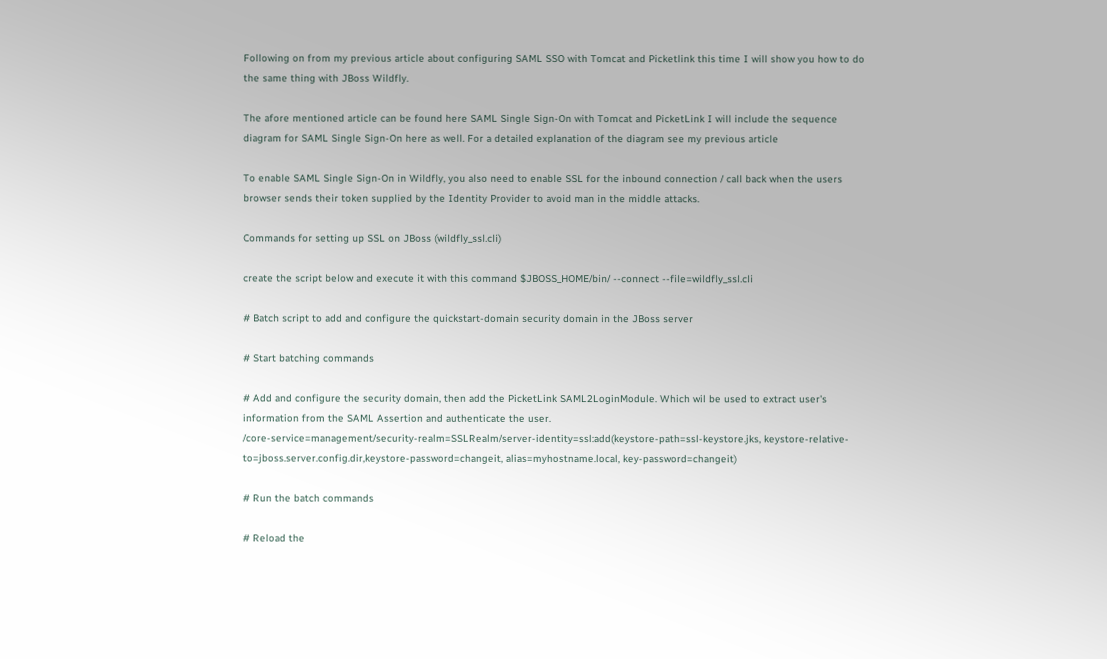Following on from my previous article about configuring SAML SSO with Tomcat and Picketlink this time I will show you how to do the same thing with JBoss Wildfly.

The afore mentioned article can be found here SAML Single Sign-On with Tomcat and PicketLink I will include the sequence diagram for SAML Single Sign-On here as well. For a detailed explanation of the diagram see my previous article

To enable SAML Single Sign-On in Wildfly, you also need to enable SSL for the inbound connection / call back when the users browser sends their token supplied by the Identity Provider to avoid man in the middle attacks.

Commands for setting up SSL on JBoss (wildfly_ssl.cli)

create the script below and execute it with this command $JBOSS_HOME/bin/ --connect --file=wildfly_ssl.cli

# Batch script to add and configure the quickstart-domain security domain in the JBoss server

# Start batching commands

# Add and configure the security domain, then add the PicketLink SAML2LoginModule. Which wil be used to extract user's information from the SAML Assertion and authenticate the user.
/core-service=management/security-realm=SSLRealm/server-identity=ssl:add(keystore-path=ssl-keystore.jks, keystore-relative-to=jboss.server.config.dir,keystore-password=changeit, alias=myhostname.local, key-password=changeit)

# Run the batch commands

# Reload the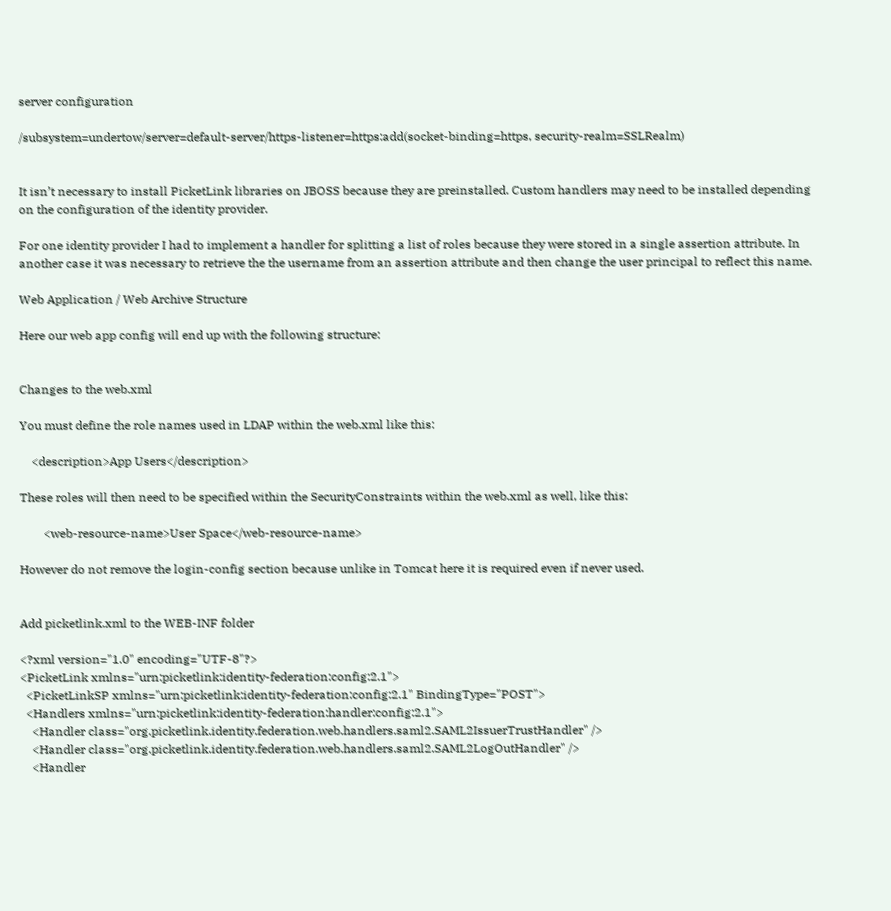server configuration

/subsystem=undertow/server=default-server/https-listener=https:add(socket-binding=https, security-realm=SSLRealm)


It isn’t necessary to install PicketLink libraries on JBOSS because they are preinstalled. Custom handlers may need to be installed depending on the configuration of the identity provider.

For one identity provider I had to implement a handler for splitting a list of roles because they were stored in a single assertion attribute. In another case it was necessary to retrieve the the username from an assertion attribute and then change the user principal to reflect this name.

Web Application / Web Archive Structure

Here our web app config will end up with the following structure:


Changes to the web.xml

You must define the role names used in LDAP within the web.xml like this:

    <description>App Users</description>

These roles will then need to be specified within the SecurityConstraints within the web.xml as well, like this:

        <web-resource-name>User Space</web-resource-name>

However do not remove the login-config section because unlike in Tomcat here it is required even if never used.


Add picketlink.xml to the WEB-INF folder

<?xml version="1.0" encoding="UTF-8"?>
<PicketLink xmlns="urn:picketlink:identity-federation:config:2.1">
  <PicketLinkSP xmlns="urn:picketlink:identity-federation:config:2.1" BindingType="POST">
  <Handlers xmlns="urn:picketlink:identity-federation:handler:config:2.1">
    <Handler class="org.picketlink.identity.federation.web.handlers.saml2.SAML2IssuerTrustHandler" />
    <Handler class="org.picketlink.identity.federation.web.handlers.saml2.SAML2LogOutHandler" />
    <Handler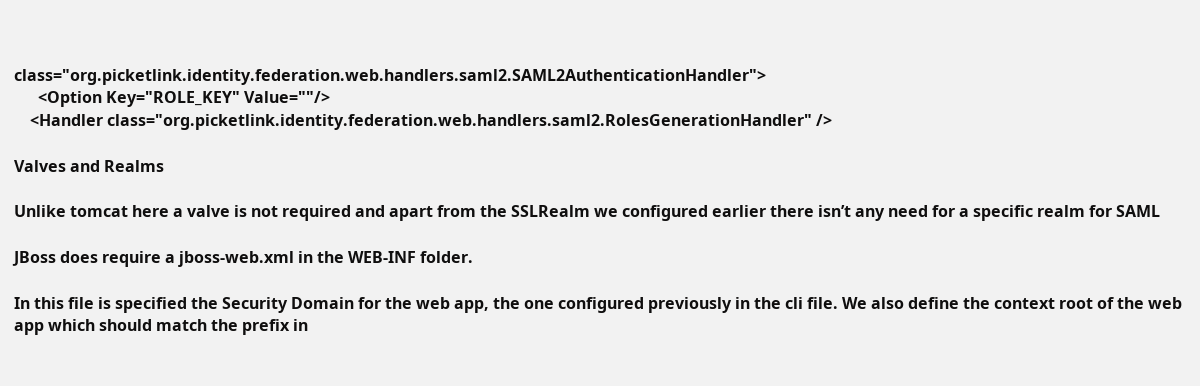class="org.picketlink.identity.federation.web.handlers.saml2.SAML2AuthenticationHandler">
      <Option Key="ROLE_KEY" Value=""/>
    <Handler class="org.picketlink.identity.federation.web.handlers.saml2.RolesGenerationHandler" />

Valves and Realms

Unlike tomcat here a valve is not required and apart from the SSLRealm we configured earlier there isn’t any need for a specific realm for SAML

JBoss does require a jboss-web.xml in the WEB-INF folder.

In this file is specified the Security Domain for the web app, the one configured previously in the cli file. We also define the context root of the web app which should match the prefix in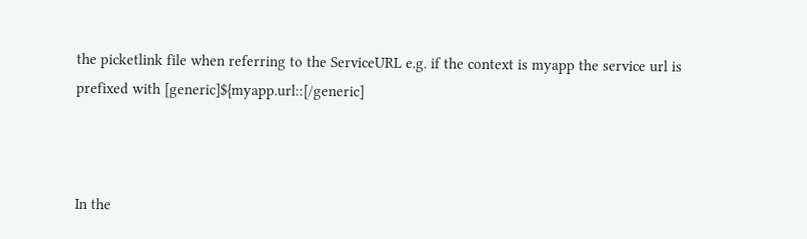the picketlink file when referring to the ServiceURL e.g. if the context is myapp the service url is prefixed with [generic]${myapp.url::[/generic]



In the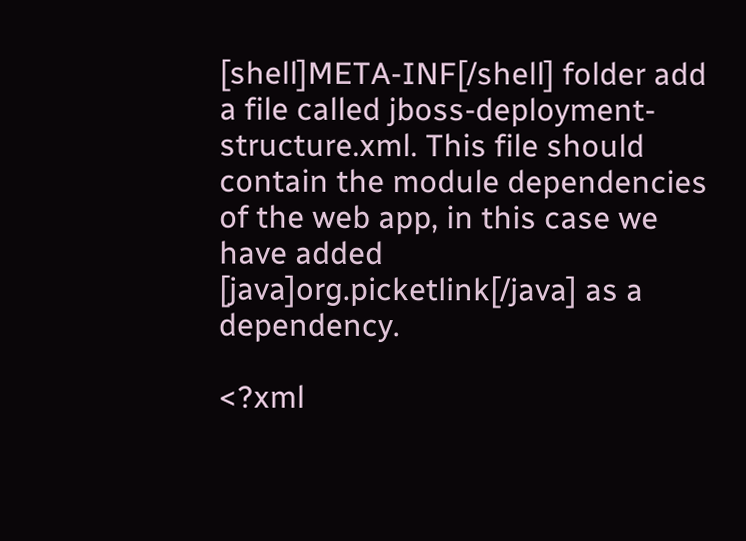[shell]META-INF[/shell] folder add a file called jboss-deployment-structure.xml. This file should contain the module dependencies of the web app, in this case we have added [java]org.picketlink[/java] as a dependency.

<?xml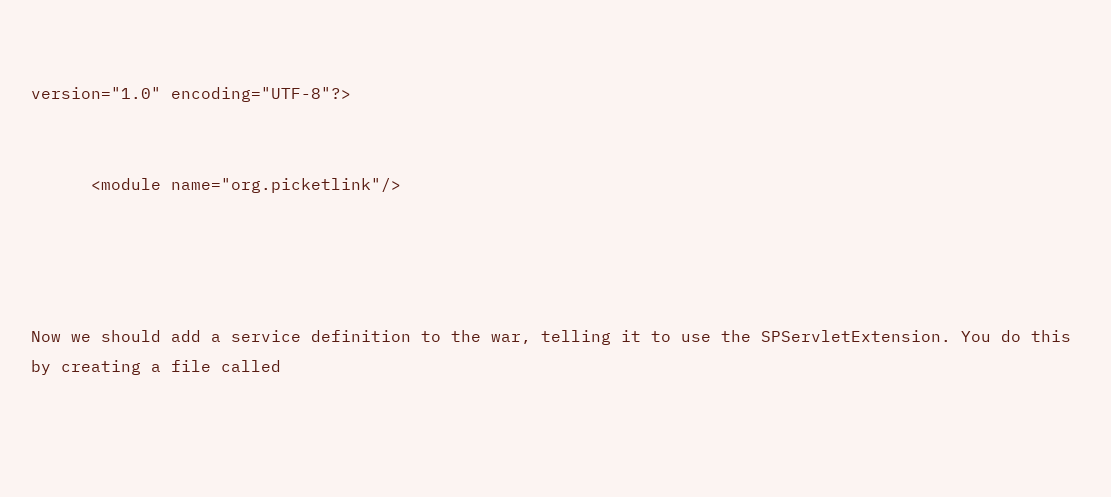version="1.0" encoding="UTF-8"?>


      <module name="org.picketlink"/>




Now we should add a service definition to the war, telling it to use the SPServletExtension. You do this by creating a file called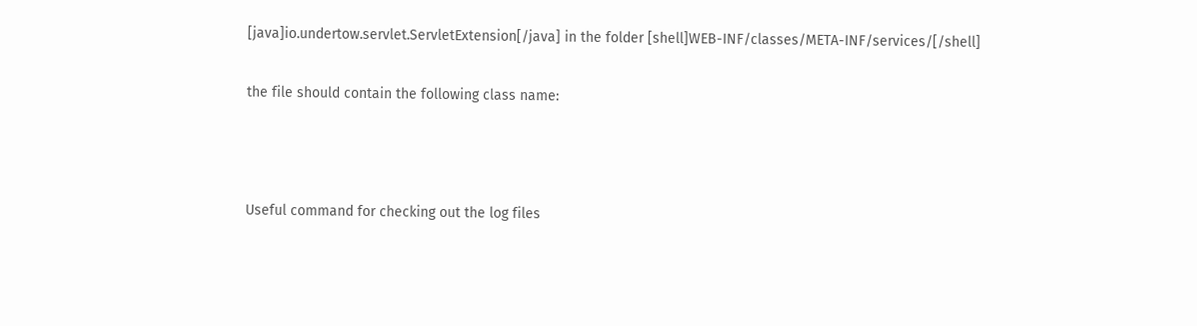[java]io.undertow.servlet.ServletExtension[/java] in the folder [shell]WEB-INF/classes/META-INF/services/[/shell]

the file should contain the following class name:



Useful command for checking out the log files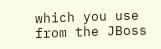which you use from the JBoss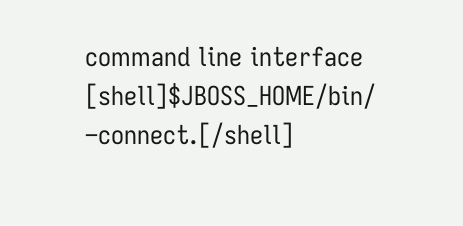command line interface [shell]$JBOSS_HOME/bin/ –connect.[/shell]